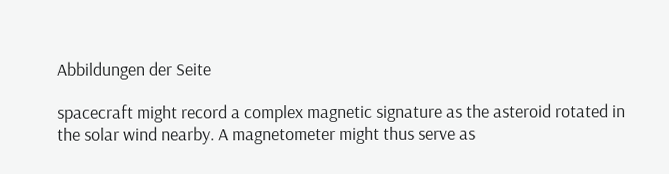Abbildungen der Seite

spacecraft might record a complex magnetic signature as the asteroid rotated in the solar wind nearby. A magnetometer might thus serve as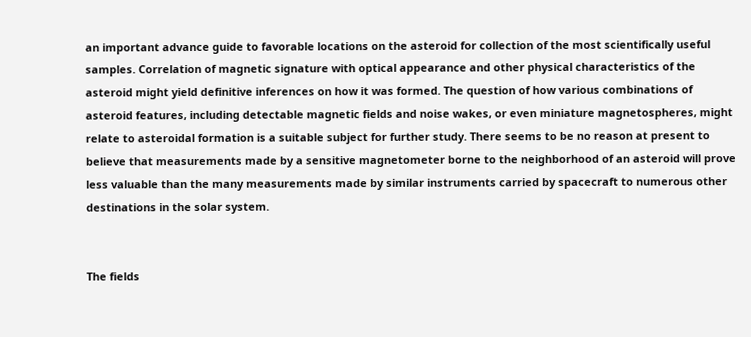an important advance guide to favorable locations on the asteroid for collection of the most scientifically useful samples. Correlation of magnetic signature with optical appearance and other physical characteristics of the asteroid might yield definitive inferences on how it was formed. The question of how various combinations of asteroid features, including detectable magnetic fields and noise wakes, or even miniature magnetospheres, might relate to asteroidal formation is a suitable subject for further study. There seems to be no reason at present to believe that measurements made by a sensitive magnetometer borne to the neighborhood of an asteroid will prove less valuable than the many measurements made by similar instruments carried by spacecraft to numerous other destinations in the solar system.


The fields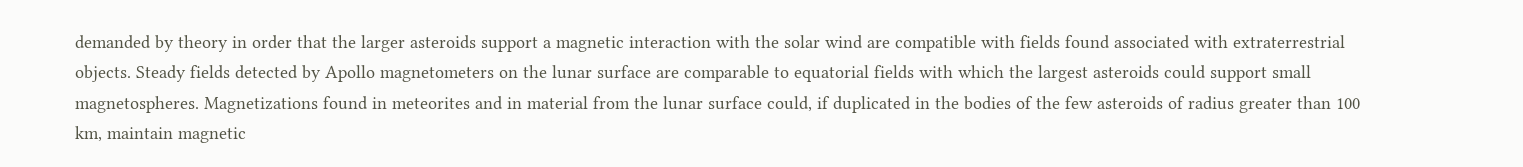demanded by theory in order that the larger asteroids support a magnetic interaction with the solar wind are compatible with fields found associated with extraterrestrial objects. Steady fields detected by Apollo magnetometers on the lunar surface are comparable to equatorial fields with which the largest asteroids could support small magnetospheres. Magnetizations found in meteorites and in material from the lunar surface could, if duplicated in the bodies of the few asteroids of radius greater than 100 km, maintain magnetic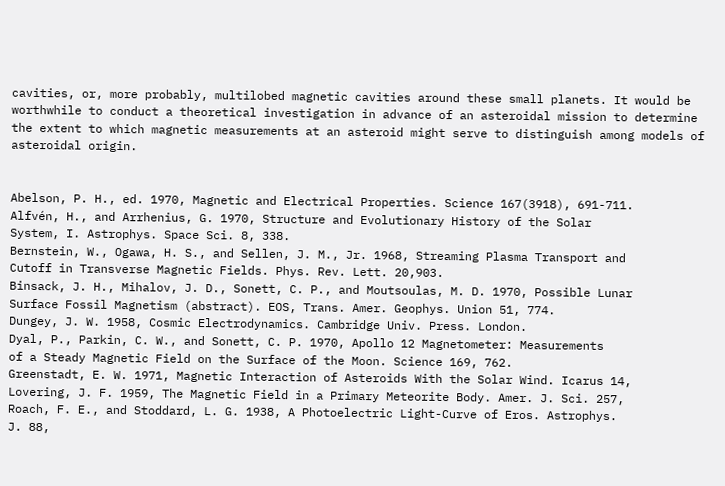cavities, or, more probably, multilobed magnetic cavities around these small planets. It would be worthwhile to conduct a theoretical investigation in advance of an asteroidal mission to determine the extent to which magnetic measurements at an asteroid might serve to distinguish among models of asteroidal origin.


Abelson, P. H., ed. 1970, Magnetic and Electrical Properties. Science 167(3918), 691-711.
Alfvén, H., and Arrhenius, G. 1970, Structure and Evolutionary History of the Solar
System, I. Astrophys. Space Sci. 8, 338.
Bernstein, W., Ogawa, H. S., and Sellen, J. M., Jr. 1968, Streaming Plasma Transport and
Cutoff in Transverse Magnetic Fields. Phys. Rev. Lett. 20,903.
Binsack, J. H., Mihalov, J. D., Sonett, C. P., and Moutsoulas, M. D. 1970, Possible Lunar
Surface Fossil Magnetism (abstract). EOS, Trans. Amer. Geophys. Union 51, 774.
Dungey, J. W. 1958, Cosmic Electrodynamics. Cambridge Univ. Press. London.
Dyal, P., Parkin, C. W., and Sonett, C. P. 1970, Apollo 12 Magnetometer: Measurements
of a Steady Magnetic Field on the Surface of the Moon. Science 169, 762.
Greenstadt, E. W. 1971, Magnetic Interaction of Asteroids With the Solar Wind. Icarus 14,
Lovering, J. F. 1959, The Magnetic Field in a Primary Meteorite Body. Amer. J. Sci. 257,
Roach, F. E., and Stoddard, L. G. 1938, A Photoelectric Light-Curve of Eros. Astrophys.
J. 88,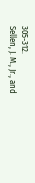305-312.
Sellen, J. M., Jr., and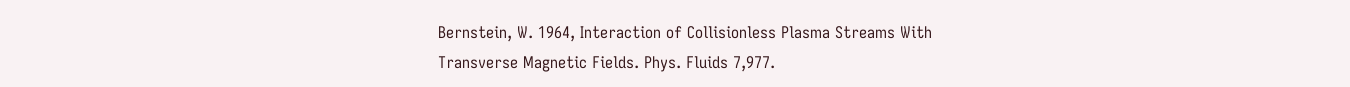Bernstein, W. 1964, Interaction of Collisionless Plasma Streams With
Transverse Magnetic Fields. Phys. Fluids 7,977.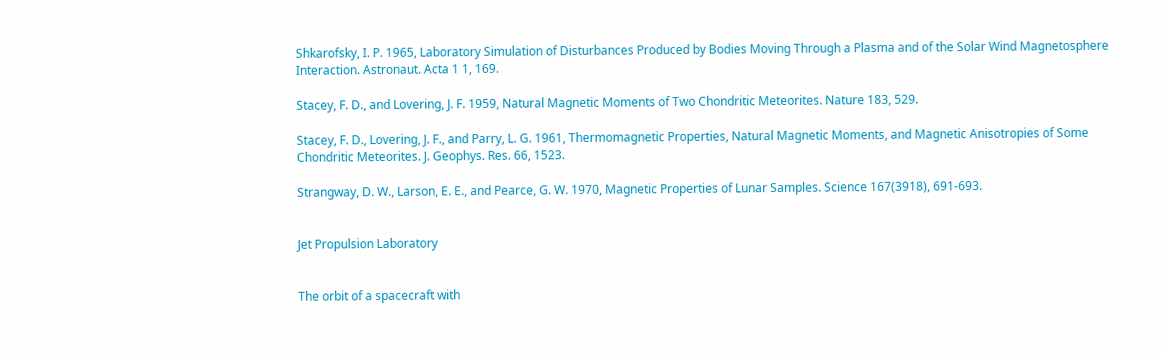Shkarofsky, I. P. 1965, Laboratory Simulation of Disturbances Produced by Bodies Moving Through a Plasma and of the Solar Wind Magnetosphere Interaction. Astronaut. Acta 1 1, 169.

Stacey, F. D., and Lovering, J. F. 1959, Natural Magnetic Moments of Two Chondritic Meteorites. Nature 183, 529.

Stacey, F. D., Lovering, J. F., and Parry, L. G. 1961, Thermomagnetic Properties, Natural Magnetic Moments, and Magnetic Anisotropies of Some Chondritic Meteorites. J. Geophys. Res. 66, 1523.

Strangway, D. W., Larson, E. E., and Pearce, G. W. 1970, Magnetic Properties of Lunar Samples. Science 167(3918), 691-693.


Jet Propulsion Laboratory


The orbit of a spacecraft with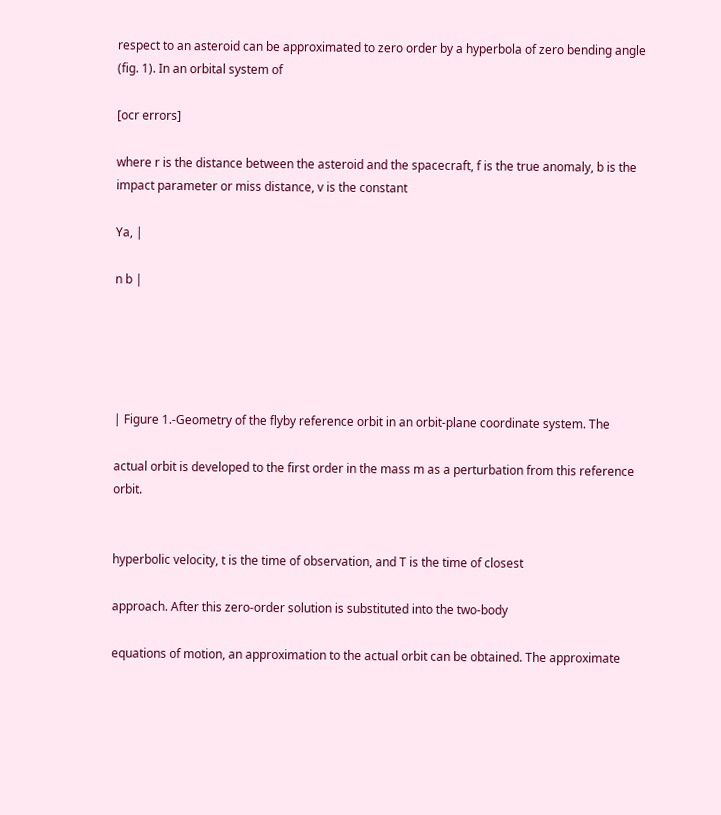respect to an asteroid can be approximated to zero order by a hyperbola of zero bending angle (fig. 1). In an orbital system of

[ocr errors]

where r is the distance between the asteroid and the spacecraft, f is the true anomaly, b is the impact parameter or miss distance, v is the constant

Ya, |

n b |





| Figure 1.-Geometry of the flyby reference orbit in an orbit-plane coordinate system. The

actual orbit is developed to the first order in the mass m as a perturbation from this reference orbit.


hyperbolic velocity, t is the time of observation, and T is the time of closest

approach. After this zero-order solution is substituted into the two-body

equations of motion, an approximation to the actual orbit can be obtained. The approximate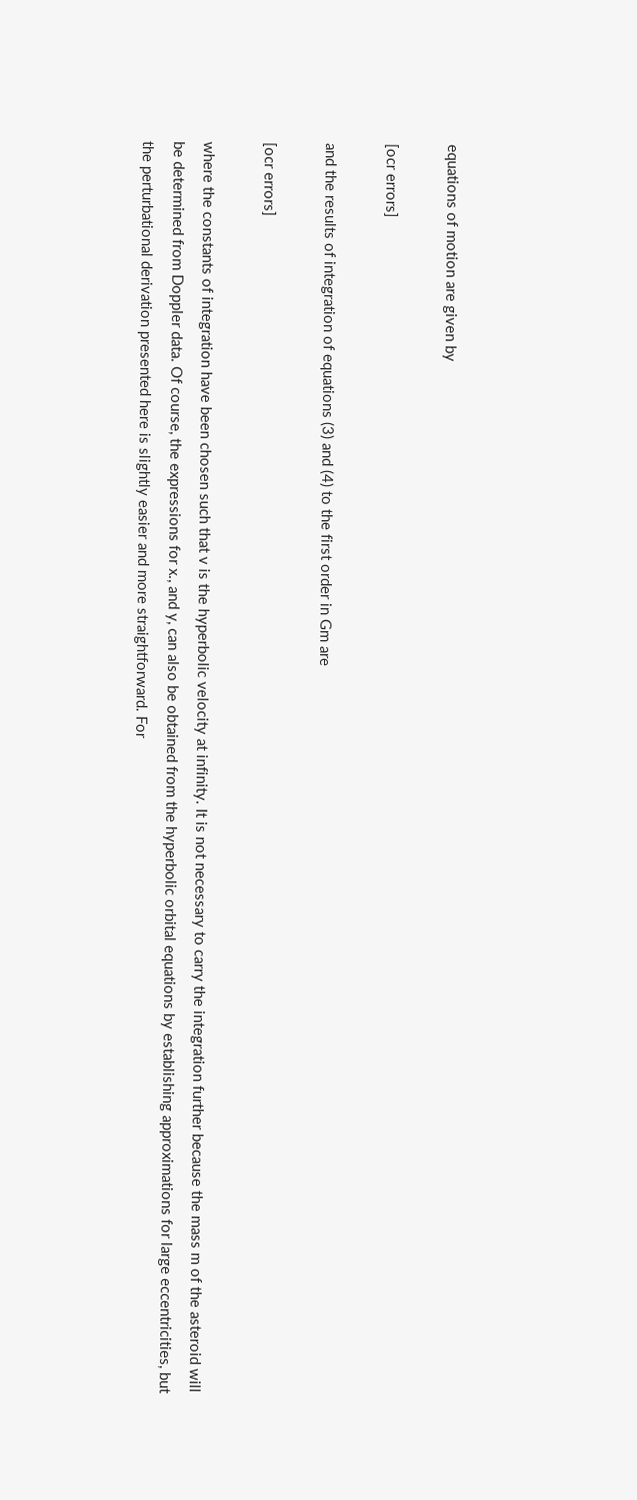equations of motion are given by

[ocr errors]

and the results of integration of equations (3) and (4) to the first order in Gm are

[ocr errors]

where the constants of integration have been chosen such that v is the hyperbolic velocity at infinity. It is not necessary to carry the integration further because the mass m of the asteroid will be determined from Doppler data. Of course, the expressions for x., and y, can also be obtained from the hyperbolic orbital equations by establishing approximations for large eccentricities, but the perturbational derivation presented here is slightly easier and more straightforward. For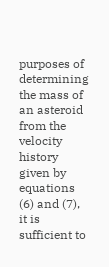purposes of determining the mass of an asteroid from the velocity history given by equations (6) and (7), it is sufficient to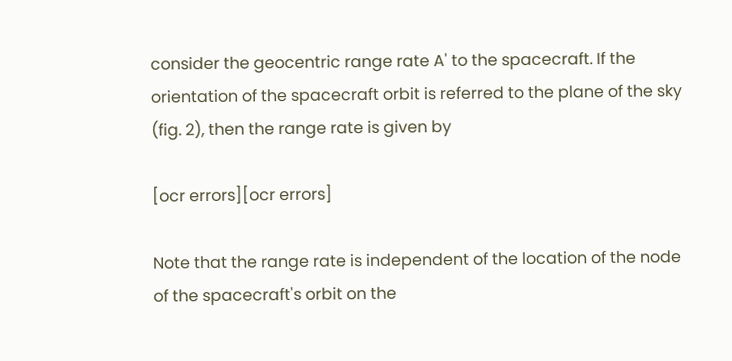consider the geocentric range rate A' to the spacecraft. If the orientation of the spacecraft orbit is referred to the plane of the sky (fig. 2), then the range rate is given by

[ocr errors][ocr errors]

Note that the range rate is independent of the location of the node of the spacecraft's orbit on the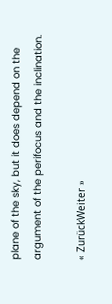plane of the sky, but it does depend on the argument of the perifocus and the inclination.

« ZurückWeiter »